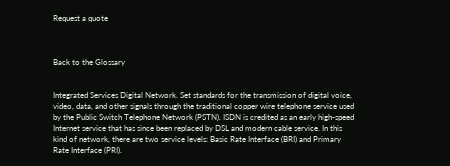Request a quote



Back to the Glossary


Integrated Services Digital Network. Set standards for the transmission of digital voice, video, data, and other signals through the traditional copper wire telephone service used by the Public Switch Telephone Network (PSTN). ISDN is credited as an early high-speed Internet service that has since been replaced by DSL and modern cable service. In this kind of network, there are two service levels: Basic Rate Interface (BRI) and Primary Rate Interface (PRI).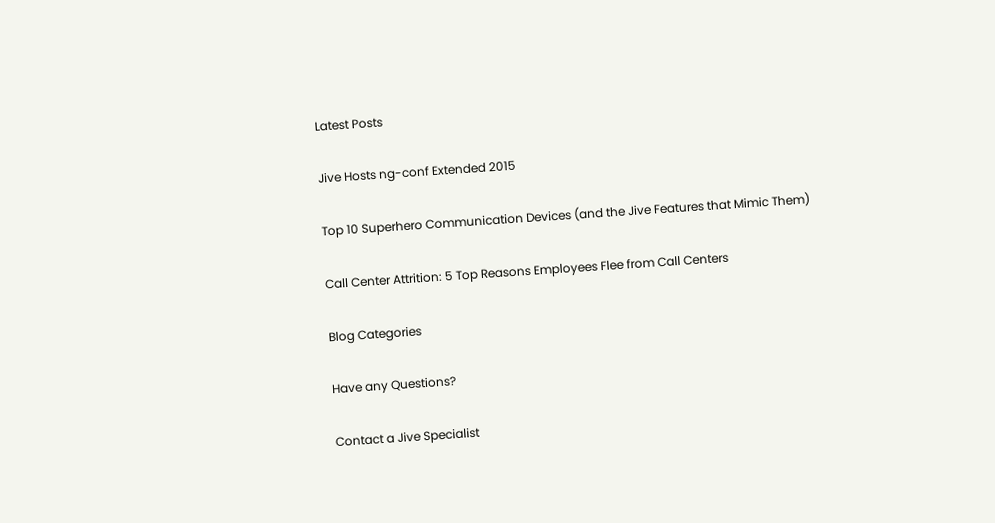Latest Posts

Jive Hosts ng-conf Extended 2015

Top 10 Superhero Communication Devices (and the Jive Features that Mimic Them)

Call Center Attrition: 5 Top Reasons Employees Flee from Call Centers

Blog Categories

Have any Questions?

Contact a Jive Specialist